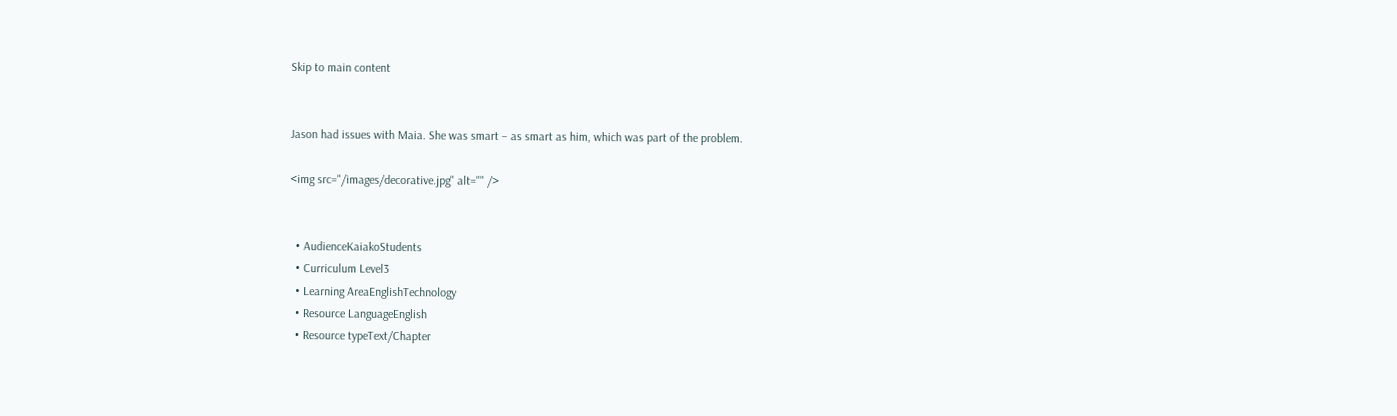Skip to main content


Jason had issues with Maia. She was smart – as smart as him, which was part of the problem.

<img src="/images/decorative.jpg" alt="" />


  • AudienceKaiakoStudents
  • Curriculum Level3
  • Learning AreaEnglishTechnology
  • Resource LanguageEnglish
  • Resource typeText/Chapter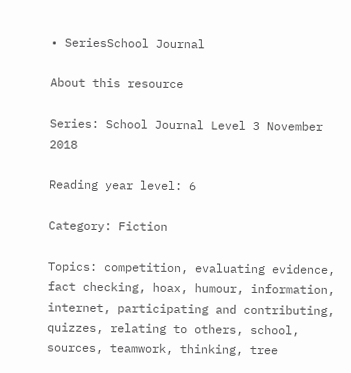• SeriesSchool Journal

About this resource

Series: School Journal Level 3 November 2018

Reading year level: 6

Category: Fiction

Topics: competition, evaluating evidence, fact checking, hoax, humour, information, internet, participating and contributing, quizzes, relating to others, school, sources, teamwork, thinking, tree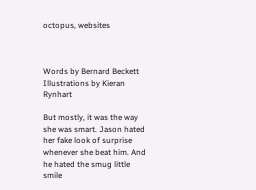octopus, websites



Words by Bernard Beckett
Illustrations by Kieran Rynhart

But mostly, it was the way she was smart. Jason hated her fake look of surprise whenever she beat him. And he hated the smug little smile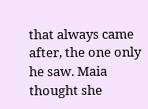that always came after, the one only he saw. Maia thought she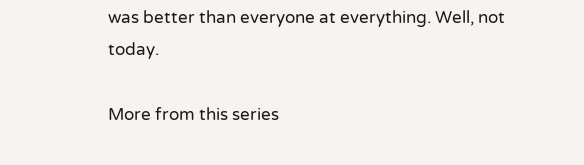was better than everyone at everything. Well, not today.

More from this series